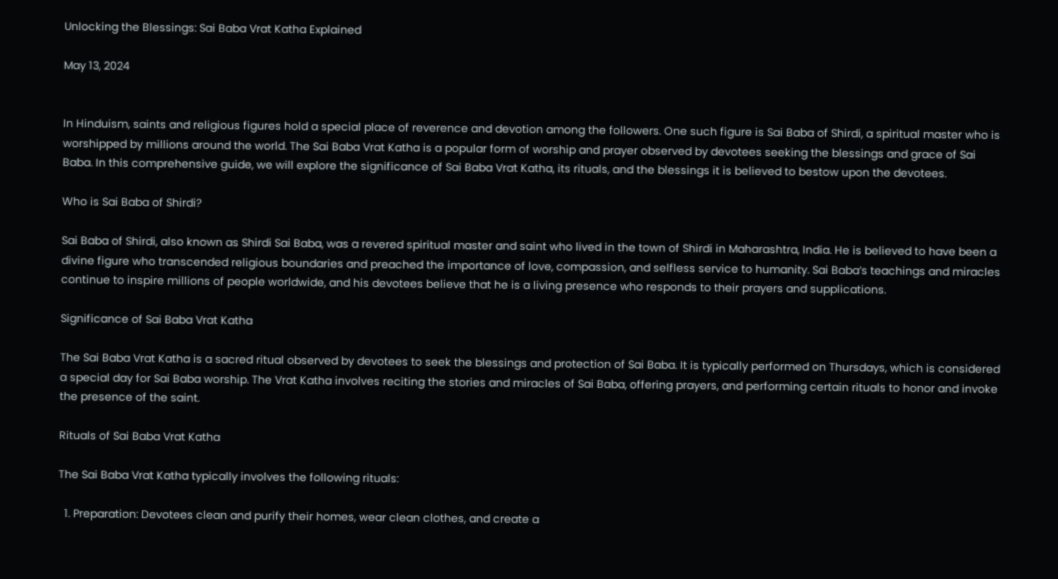Unlocking the Blessings: Sai Baba Vrat Katha Explained

May 13, 2024


In Hinduism, saints and religious figures hold a special place of reverence and devotion among the followers. One such figure is Sai Baba of Shirdi, a spiritual master who is worshipped by millions around the world. The Sai Baba Vrat Katha is a popular form of worship and prayer observed by devotees seeking the blessings and grace of Sai Baba. In this comprehensive guide, we will explore the significance of Sai Baba Vrat Katha, its rituals, and the blessings it is believed to bestow upon the devotees.

Who is Sai Baba of Shirdi?

Sai Baba of Shirdi, also known as Shirdi Sai Baba, was a revered spiritual master and saint who lived in the town of Shirdi in Maharashtra, India. He is believed to have been a divine figure who transcended religious boundaries and preached the importance of love, compassion, and selfless service to humanity. Sai Baba’s teachings and miracles continue to inspire millions of people worldwide, and his devotees believe that he is a living presence who responds to their prayers and supplications.

Significance of Sai Baba Vrat Katha

The Sai Baba Vrat Katha is a sacred ritual observed by devotees to seek the blessings and protection of Sai Baba. It is typically performed on Thursdays, which is considered a special day for Sai Baba worship. The Vrat Katha involves reciting the stories and miracles of Sai Baba, offering prayers, and performing certain rituals to honor and invoke the presence of the saint.

Rituals of Sai Baba Vrat Katha

The Sai Baba Vrat Katha typically involves the following rituals:

  1. Preparation: Devotees clean and purify their homes, wear clean clothes, and create a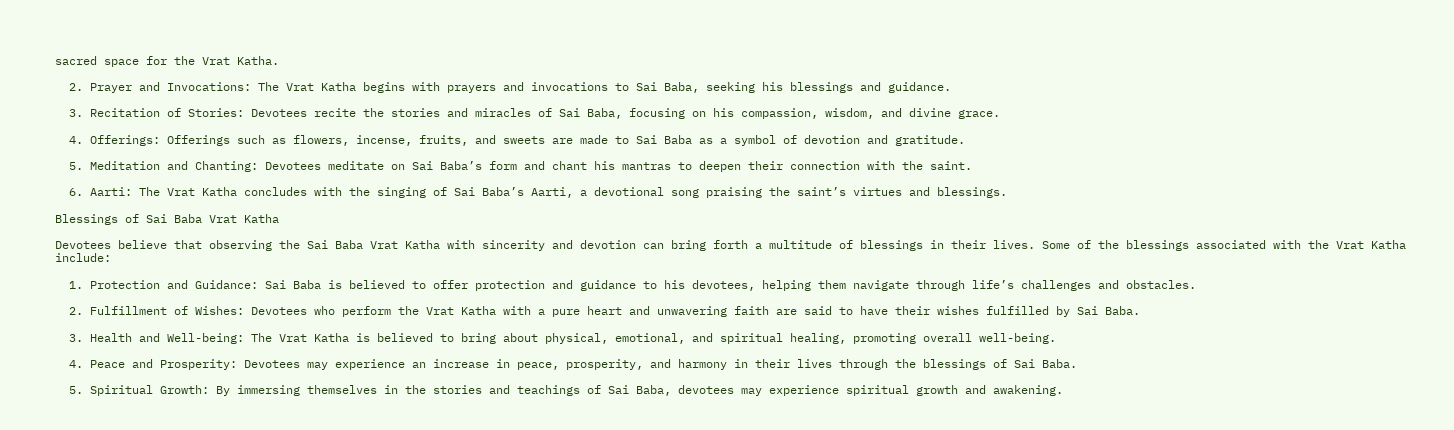sacred space for the Vrat Katha.

  2. Prayer and Invocations: The Vrat Katha begins with prayers and invocations to Sai Baba, seeking his blessings and guidance.

  3. Recitation of Stories: Devotees recite the stories and miracles of Sai Baba, focusing on his compassion, wisdom, and divine grace.

  4. Offerings: Offerings such as flowers, incense, fruits, and sweets are made to Sai Baba as a symbol of devotion and gratitude.

  5. Meditation and Chanting: Devotees meditate on Sai Baba’s form and chant his mantras to deepen their connection with the saint.

  6. Aarti: The Vrat Katha concludes with the singing of Sai Baba’s Aarti, a devotional song praising the saint’s virtues and blessings.

Blessings of Sai Baba Vrat Katha

Devotees believe that observing the Sai Baba Vrat Katha with sincerity and devotion can bring forth a multitude of blessings in their lives. Some of the blessings associated with the Vrat Katha include:

  1. Protection and Guidance: Sai Baba is believed to offer protection and guidance to his devotees, helping them navigate through life’s challenges and obstacles.

  2. Fulfillment of Wishes: Devotees who perform the Vrat Katha with a pure heart and unwavering faith are said to have their wishes fulfilled by Sai Baba.

  3. Health and Well-being: The Vrat Katha is believed to bring about physical, emotional, and spiritual healing, promoting overall well-being.

  4. Peace and Prosperity: Devotees may experience an increase in peace, prosperity, and harmony in their lives through the blessings of Sai Baba.

  5. Spiritual Growth: By immersing themselves in the stories and teachings of Sai Baba, devotees may experience spiritual growth and awakening.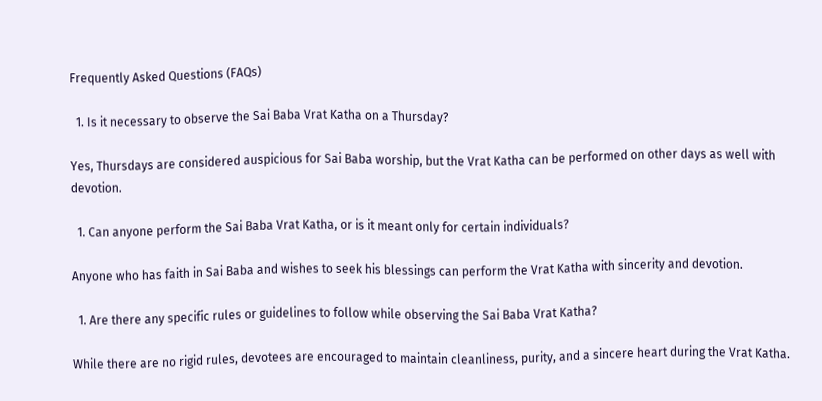Frequently Asked Questions (FAQs)

  1. Is it necessary to observe the Sai Baba Vrat Katha on a Thursday?

Yes, Thursdays are considered auspicious for Sai Baba worship, but the Vrat Katha can be performed on other days as well with devotion.

  1. Can anyone perform the Sai Baba Vrat Katha, or is it meant only for certain individuals?

Anyone who has faith in Sai Baba and wishes to seek his blessings can perform the Vrat Katha with sincerity and devotion.

  1. Are there any specific rules or guidelines to follow while observing the Sai Baba Vrat Katha?

While there are no rigid rules, devotees are encouraged to maintain cleanliness, purity, and a sincere heart during the Vrat Katha.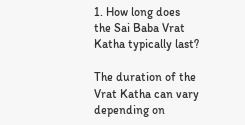1. How long does the Sai Baba Vrat Katha typically last?

The duration of the Vrat Katha can vary depending on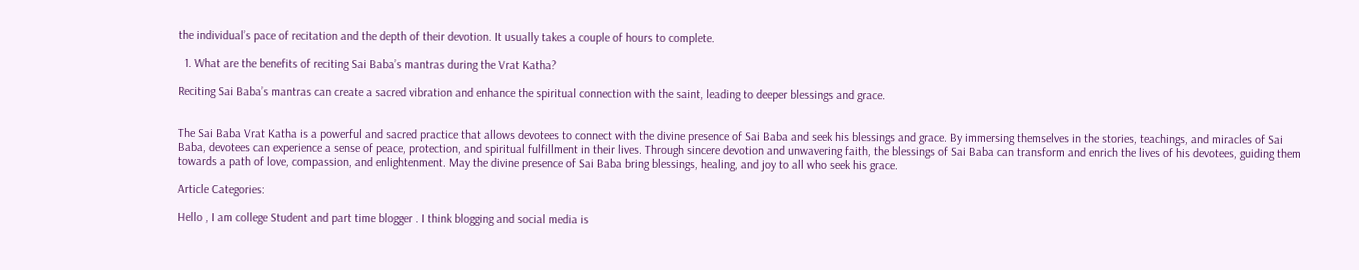the individual’s pace of recitation and the depth of their devotion. It usually takes a couple of hours to complete.

  1. What are the benefits of reciting Sai Baba’s mantras during the Vrat Katha?

Reciting Sai Baba’s mantras can create a sacred vibration and enhance the spiritual connection with the saint, leading to deeper blessings and grace.


The Sai Baba Vrat Katha is a powerful and sacred practice that allows devotees to connect with the divine presence of Sai Baba and seek his blessings and grace. By immersing themselves in the stories, teachings, and miracles of Sai Baba, devotees can experience a sense of peace, protection, and spiritual fulfillment in their lives. Through sincere devotion and unwavering faith, the blessings of Sai Baba can transform and enrich the lives of his devotees, guiding them towards a path of love, compassion, and enlightenment. May the divine presence of Sai Baba bring blessings, healing, and joy to all who seek his grace.

Article Categories:

Hello , I am college Student and part time blogger . I think blogging and social media is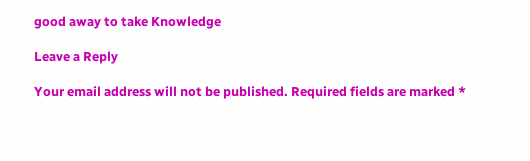good away to take Knowledge

Leave a Reply

Your email address will not be published. Required fields are marked *